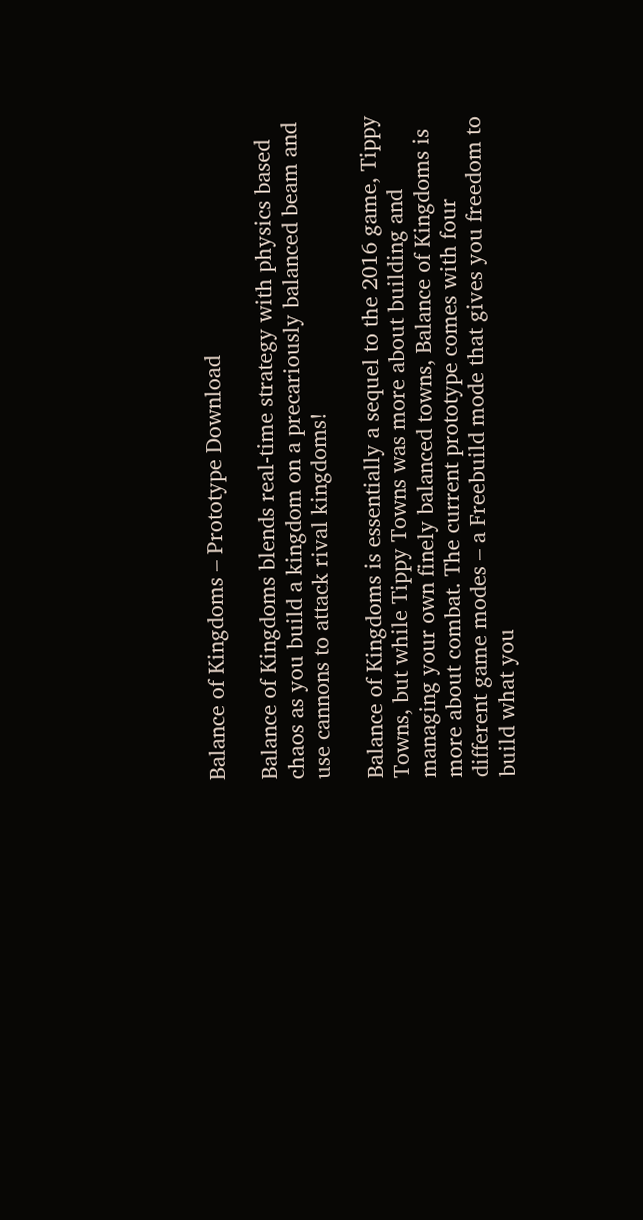Balance of Kingdoms – Prototype Download

Balance of Kingdoms blends real-time strategy with physics based chaos as you build a kingdom on a precariously balanced beam and use cannons to attack rival kingdoms!

Balance of Kingdoms is essentially a sequel to the 2016 game, Tippy Towns, but while Tippy Towns was more about building and managing your own finely balanced towns, Balance of Kingdoms is more about combat. The current prototype comes with four different game modes – a Freebuild mode that gives you freedom to build what you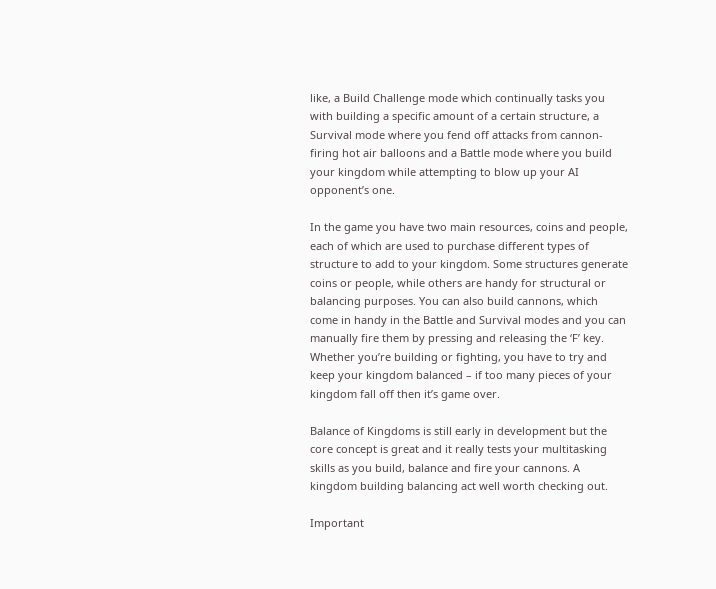like, a Build Challenge mode which continually tasks you with building a specific amount of a certain structure, a Survival mode where you fend off attacks from cannon-firing hot air balloons and a Battle mode where you build your kingdom while attempting to blow up your AI opponent’s one.

In the game you have two main resources, coins and people, each of which are used to purchase different types of structure to add to your kingdom. Some structures generate coins or people, while others are handy for structural or balancing purposes. You can also build cannons, which come in handy in the Battle and Survival modes and you can manually fire them by pressing and releasing the ‘F’ key. Whether you’re building or fighting, you have to try and keep your kingdom balanced – if too many pieces of your kingdom fall off then it’s game over.

Balance of Kingdoms is still early in development but the core concept is great and it really tests your multitasking skills as you build, balance and fire your cannons. A kingdom building balancing act well worth checking out.

Important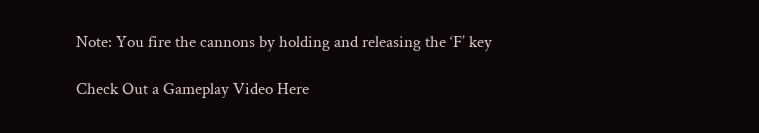Note: You fire the cannons by holding and releasing the ‘F’ key

Check Out a Gameplay Video Here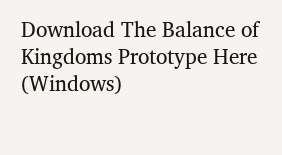Download The Balance of Kingdoms Prototype Here (Windows)